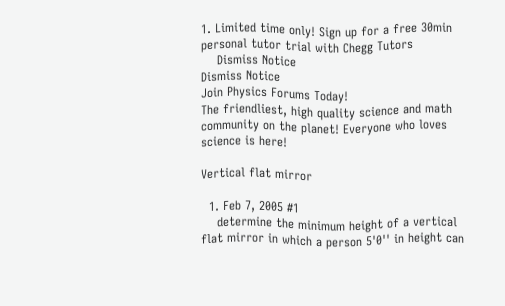1. Limited time only! Sign up for a free 30min personal tutor trial with Chegg Tutors
    Dismiss Notice
Dismiss Notice
Join Physics Forums Today!
The friendliest, high quality science and math community on the planet! Everyone who loves science is here!

Vertical flat mirror

  1. Feb 7, 2005 #1
    determine the minimum height of a vertical flat mirror in which a person 5'0'' in height can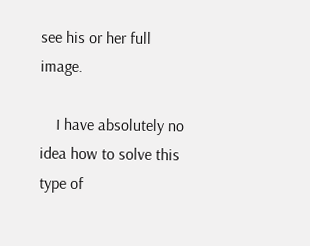see his or her full image.

    I have absolutely no idea how to solve this type of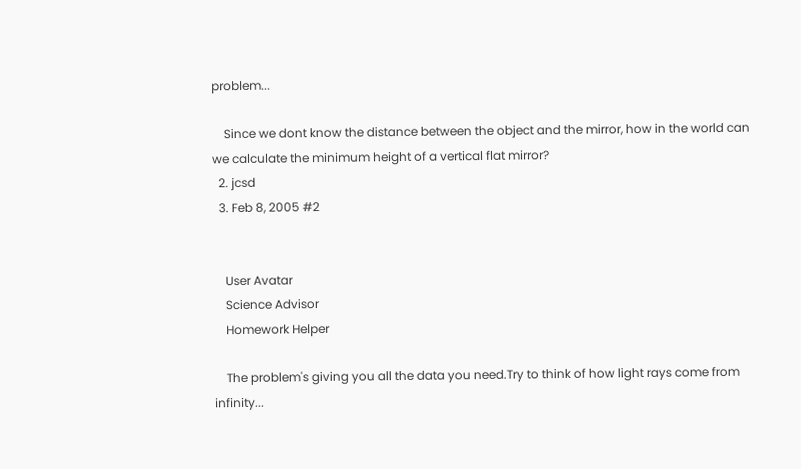problem...

    Since we dont know the distance between the object and the mirror, how in the world can we calculate the minimum height of a vertical flat mirror?
  2. jcsd
  3. Feb 8, 2005 #2


    User Avatar
    Science Advisor
    Homework Helper

    The problem's giving you all the data you need.Try to think of how light rays come from infinity...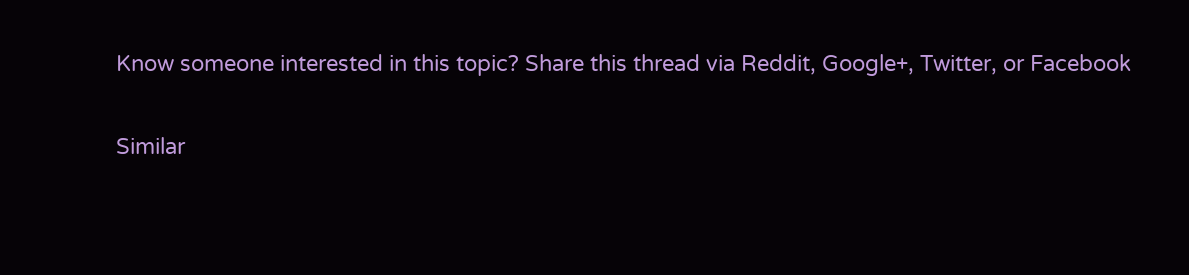Know someone interested in this topic? Share this thread via Reddit, Google+, Twitter, or Facebook

Similar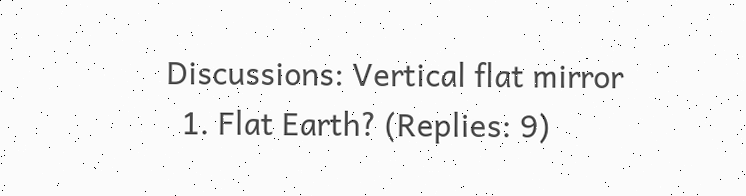Discussions: Vertical flat mirror
  1. Flat Earth? (Replies: 9)